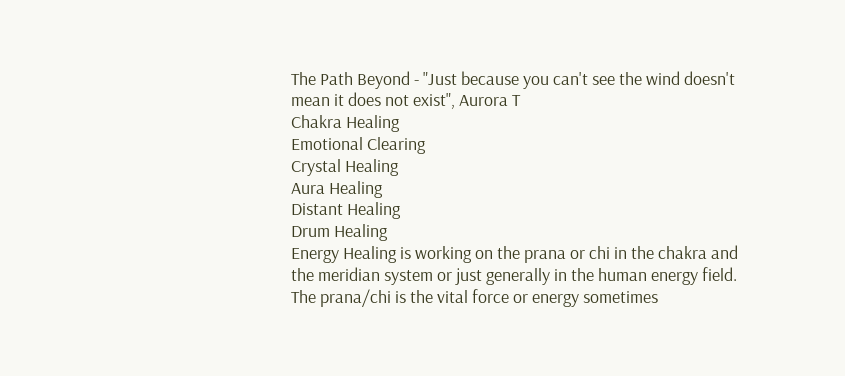The Path Beyond - "Just because you can't see the wind doesn't mean it does not exist", Aurora T
Chakra Healing
Emotional Clearing
Crystal Healing
Aura Healing
Distant Healing
Drum Healing
Energy Healing is working on the prana or chi in the chakra and the meridian system or just generally in the human energy field. The prana/chi is the vital force or energy sometimes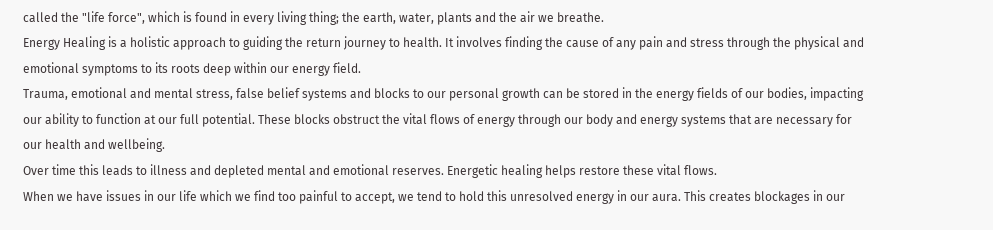called the "life force", which is found in every living thing; the earth, water, plants and the air we breathe.
Energy Healing is a holistic approach to guiding the return journey to health. It involves finding the cause of any pain and stress through the physical and emotional symptoms to its roots deep within our energy field.
Trauma, emotional and mental stress, false belief systems and blocks to our personal growth can be stored in the energy fields of our bodies, impacting our ability to function at our full potential. These blocks obstruct the vital flows of energy through our body and energy systems that are necessary for our health and wellbeing.
Over time this leads to illness and depleted mental and emotional reserves. Energetic healing helps restore these vital flows.
When we have issues in our life which we find too painful to accept, we tend to hold this unresolved energy in our aura. This creates blockages in our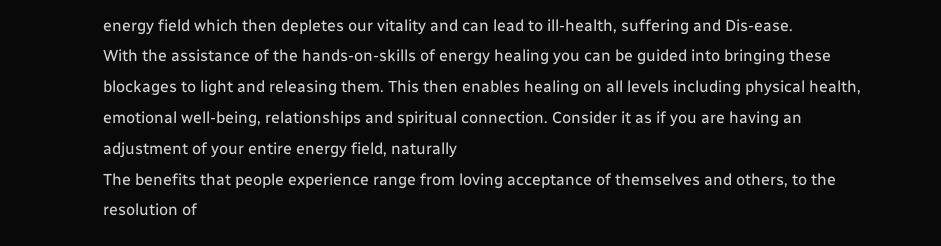energy field which then depletes our vitality and can lead to ill-health, suffering and Dis-ease.
With the assistance of the hands-on-skills of energy healing you can be guided into bringing these blockages to light and releasing them. This then enables healing on all levels including physical health, emotional well-being, relationships and spiritual connection. Consider it as if you are having an adjustment of your entire energy field, naturally
The benefits that people experience range from loving acceptance of themselves and others, to the resolution of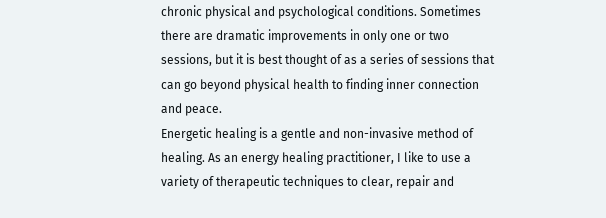chronic physical and psychological conditions. Sometimes there are dramatic improvements in only one or two sessions, but it is best thought of as a series of sessions that can go beyond physical health to finding inner connection and peace.
Energetic healing is a gentle and non-invasive method of healing. As an energy healing practitioner, I like to use a variety of therapeutic techniques to clear, repair and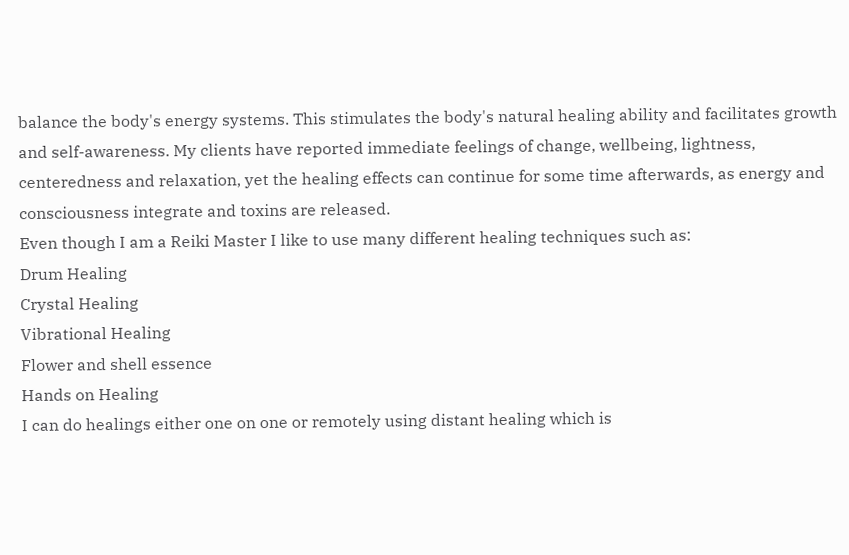balance the body's energy systems. This stimulates the body's natural healing ability and facilitates growth and self-awareness. My clients have reported immediate feelings of change, wellbeing, lightness, centeredness and relaxation, yet the healing effects can continue for some time afterwards, as energy and consciousness integrate and toxins are released.
Even though I am a Reiki Master I like to use many different healing techniques such as:
Drum Healing
Crystal Healing
Vibrational Healing
Flower and shell essence
Hands on Healing
I can do healings either one on one or remotely using distant healing which is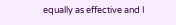equally as effective and I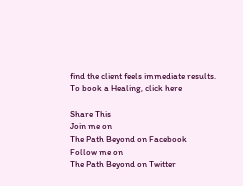find the client feels immediate results.
To book a Healing, click here

Share This
Join me on
The Path Beyond on Facebook
Follow me on
The Path Beyond on Twitter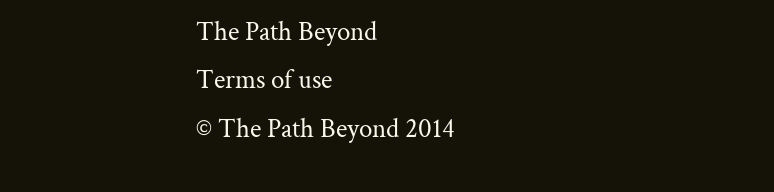The Path Beyond
Terms of use
© The Path Beyond 2014